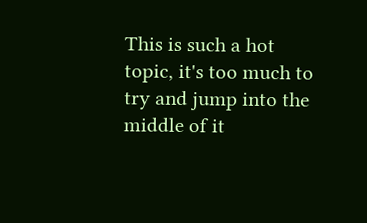This is such a hot topic, it's too much to try and jump into the middle of it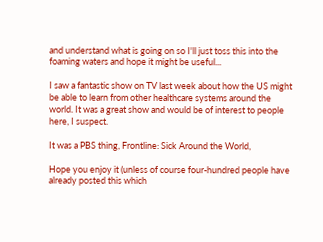and understand what is going on so I'll just toss this into the foaming waters and hope it might be useful...

I saw a fantastic show on TV last week about how the US might be able to learn from other healthcare systems around the world. It was a great show and would be of interest to people here, I suspect.

It was a PBS thing, Frontline: Sick Around the World,

Hope you enjoy it (unless of course four-hundred people have already posted this which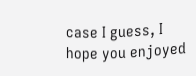case I guess, I hope you enjoyed